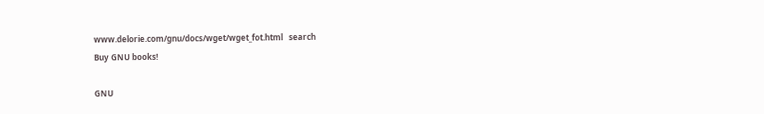www.delorie.com/gnu/docs/wget/wget_fot.html   search
Buy GNU books!

GNU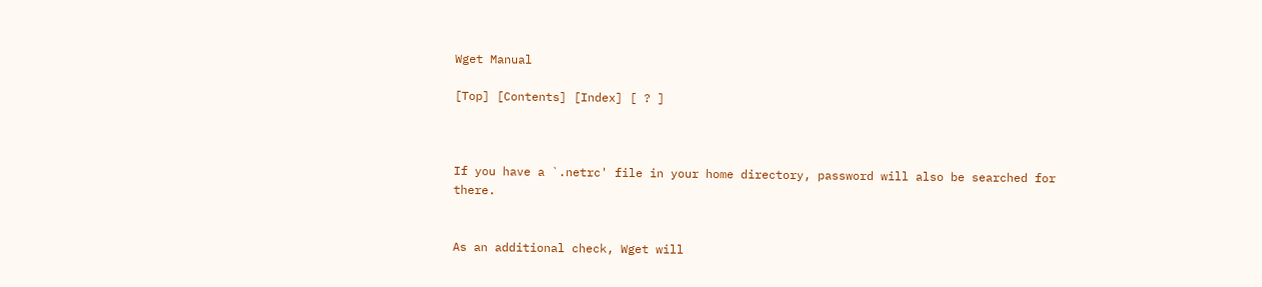Wget Manual

[Top] [Contents] [Index] [ ? ]



If you have a `.netrc' file in your home directory, password will also be searched for there.


As an additional check, Wget will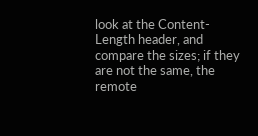look at the Content-Length header, and compare the sizes; if they are not the same, the remote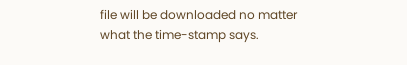file will be downloaded no matter what the time-stamp says.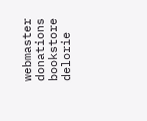webmaster   donations   bookstore     delorie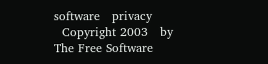software   privacy
  Copyright 2003   by The Free Software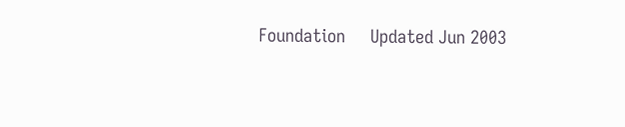Foundation     Updated Jun 2003